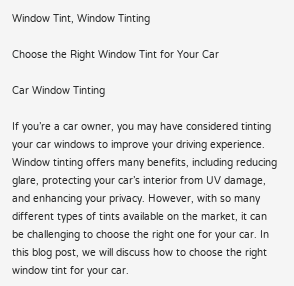Window Tint, Window Tinting

Choose the Right Window Tint for Your Car

Car Window Tinting

If you’re a car owner, you may have considered tinting your car windows to improve your driving experience. Window tinting offers many benefits, including reducing glare, protecting your car’s interior from UV damage, and enhancing your privacy. However, with so many different types of tints available on the market, it can be challenging to choose the right one for your car. In this blog post, we will discuss how to choose the right window tint for your car.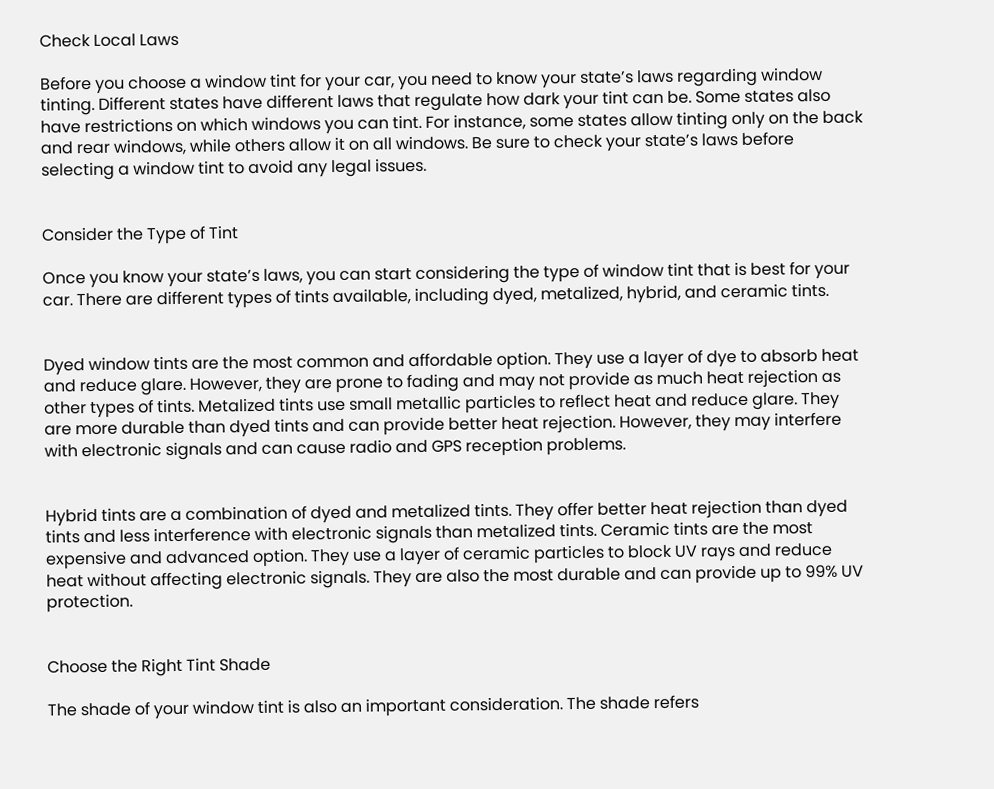Check Local Laws

Before you choose a window tint for your car, you need to know your state’s laws regarding window tinting. Different states have different laws that regulate how dark your tint can be. Some states also have restrictions on which windows you can tint. For instance, some states allow tinting only on the back and rear windows, while others allow it on all windows. Be sure to check your state’s laws before selecting a window tint to avoid any legal issues.


Consider the Type of Tint

Once you know your state’s laws, you can start considering the type of window tint that is best for your car. There are different types of tints available, including dyed, metalized, hybrid, and ceramic tints.


Dyed window tints are the most common and affordable option. They use a layer of dye to absorb heat and reduce glare. However, they are prone to fading and may not provide as much heat rejection as other types of tints. Metalized tints use small metallic particles to reflect heat and reduce glare. They are more durable than dyed tints and can provide better heat rejection. However, they may interfere with electronic signals and can cause radio and GPS reception problems.


Hybrid tints are a combination of dyed and metalized tints. They offer better heat rejection than dyed tints and less interference with electronic signals than metalized tints. Ceramic tints are the most expensive and advanced option. They use a layer of ceramic particles to block UV rays and reduce heat without affecting electronic signals. They are also the most durable and can provide up to 99% UV protection.


Choose the Right Tint Shade

The shade of your window tint is also an important consideration. The shade refers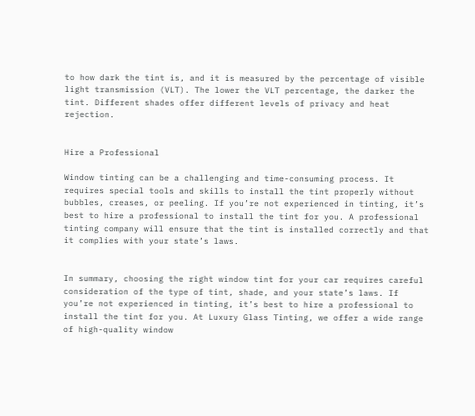to how dark the tint is, and it is measured by the percentage of visible light transmission (VLT). The lower the VLT percentage, the darker the tint. Different shades offer different levels of privacy and heat rejection.


Hire a Professional

Window tinting can be a challenging and time-consuming process. It requires special tools and skills to install the tint properly without bubbles, creases, or peeling. If you’re not experienced in tinting, it’s best to hire a professional to install the tint for you. A professional tinting company will ensure that the tint is installed correctly and that it complies with your state’s laws.


In summary, choosing the right window tint for your car requires careful consideration of the type of tint, shade, and your state’s laws. If you’re not experienced in tinting, it’s best to hire a professional to install the tint for you. At Luxury Glass Tinting, we offer a wide range of high-quality window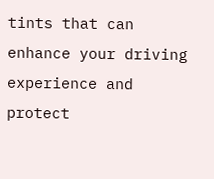tints that can enhance your driving experience and protect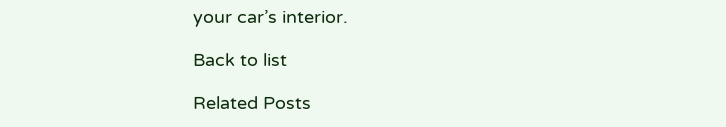your car’s interior.

Back to list

Related Posts